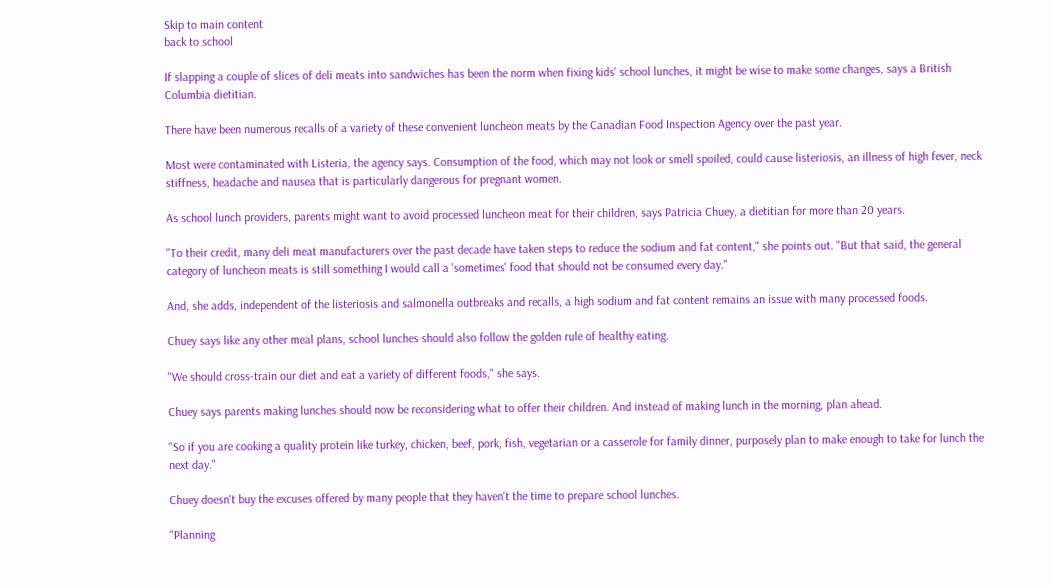Skip to main content
back to school

If slapping a couple of slices of deli meats into sandwiches has been the norm when fixing kids' school lunches, it might be wise to make some changes, says a British Columbia dietitian.

There have been numerous recalls of a variety of these convenient luncheon meats by the Canadian Food Inspection Agency over the past year.

Most were contaminated with Listeria, the agency says. Consumption of the food, which may not look or smell spoiled, could cause listeriosis, an illness of high fever, neck stiffness, headache and nausea that is particularly dangerous for pregnant women.

As school lunch providers, parents might want to avoid processed luncheon meat for their children, says Patricia Chuey, a dietitian for more than 20 years.

"To their credit, many deli meat manufacturers over the past decade have taken steps to reduce the sodium and fat content," she points out. "But that said, the general category of luncheon meats is still something I would call a 'sometimes' food that should not be consumed every day."

And, she adds, independent of the listeriosis and salmonella outbreaks and recalls, a high sodium and fat content remains an issue with many processed foods.

Chuey says like any other meal plans, school lunches should also follow the golden rule of healthy eating.

"We should cross-train our diet and eat a variety of different foods," she says.

Chuey says parents making lunches should now be reconsidering what to offer their children. And instead of making lunch in the morning, plan ahead.

"So if you are cooking a quality protein like turkey, chicken, beef, pork, fish, vegetarian or a casserole for family dinner, purposely plan to make enough to take for lunch the next day."

Chuey doesn't buy the excuses offered by many people that they haven't the time to prepare school lunches.

"Planning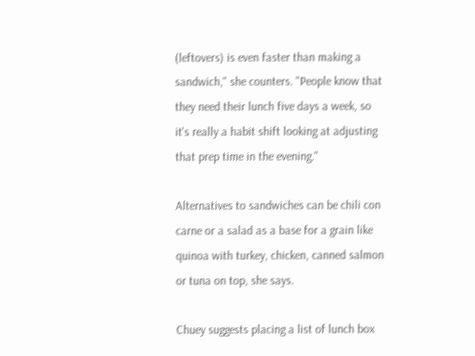(leftovers) is even faster than making a sandwich," she counters. "People know that they need their lunch five days a week, so it's really a habit shift looking at adjusting that prep time in the evening."

Alternatives to sandwiches can be chili con carne or a salad as a base for a grain like quinoa with turkey, chicken, canned salmon or tuna on top, she says.

Chuey suggests placing a list of lunch box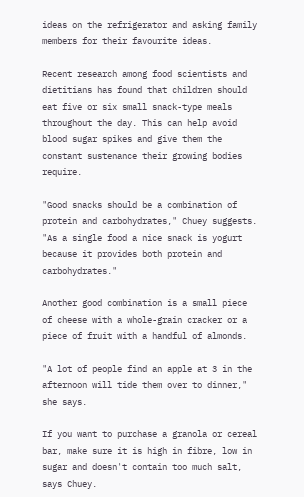ideas on the refrigerator and asking family members for their favourite ideas.

Recent research among food scientists and dietitians has found that children should eat five or six small snack-type meals throughout the day. This can help avoid blood sugar spikes and give them the constant sustenance their growing bodies require.

"Good snacks should be a combination of protein and carbohydrates," Chuey suggests. "As a single food a nice snack is yogurt because it provides both protein and carbohydrates."

Another good combination is a small piece of cheese with a whole-grain cracker or a piece of fruit with a handful of almonds.

"A lot of people find an apple at 3 in the afternoon will tide them over to dinner," she says.

If you want to purchase a granola or cereal bar, make sure it is high in fibre, low in sugar and doesn't contain too much salt, says Chuey.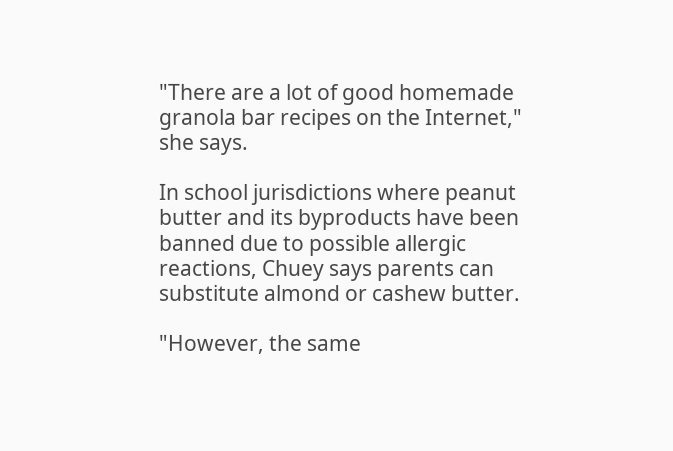"There are a lot of good homemade granola bar recipes on the Internet," she says.

In school jurisdictions where peanut butter and its byproducts have been banned due to possible allergic reactions, Chuey says parents can substitute almond or cashew butter.

"However, the same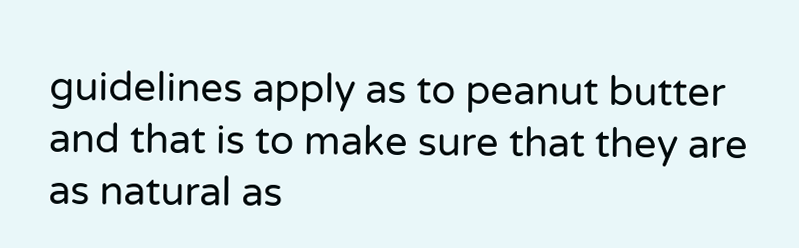guidelines apply as to peanut butter and that is to make sure that they are as natural as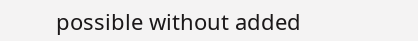possible without added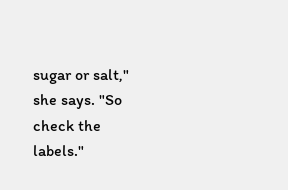sugar or salt," she says. "So check the labels."